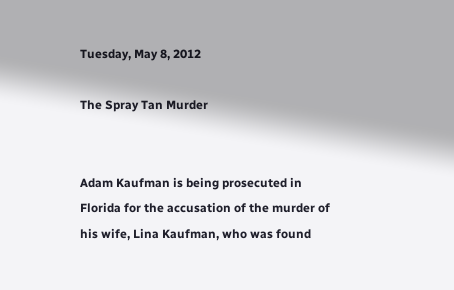Tuesday, May 8, 2012

The Spray Tan Murder


Adam Kaufman is being prosecuted in Florida for the accusation of the murder of his wife, Lina Kaufman, who was found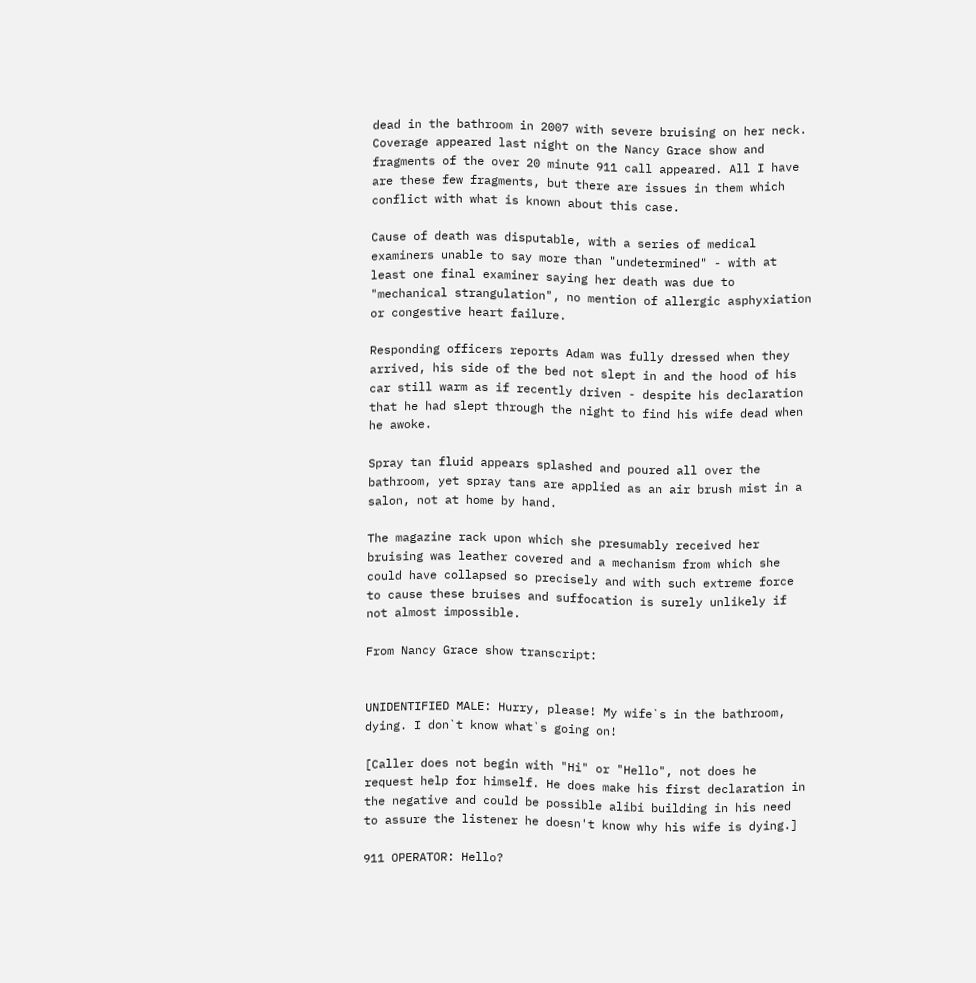dead in the bathroom in 2007 with severe bruising on her neck. Coverage appeared last night on the Nancy Grace show and fragments of the over 20 minute 911 call appeared. All I have are these few fragments, but there are issues in them which conflict with what is known about this case.

Cause of death was disputable, with a series of medical examiners unable to say more than "undetermined" - with at least one final examiner saying her death was due to "mechanical strangulation", no mention of allergic asphyxiation or congestive heart failure.

Responding officers reports Adam was fully dressed when they arrived, his side of the bed not slept in and the hood of his car still warm as if recently driven - despite his declaration that he had slept through the night to find his wife dead when he awoke.

Spray tan fluid appears splashed and poured all over the bathroom, yet spray tans are applied as an air brush mist in a salon, not at home by hand.

The magazine rack upon which she presumably received her bruising was leather covered and a mechanism from which she could have collapsed so precisely and with such extreme force to cause these bruises and suffocation is surely unlikely if not almost impossible.

From Nancy Grace show transcript:


UNIDENTIFIED MALE: Hurry, please! My wife`s in the bathroom, dying. I don`t know what`s going on!

[Caller does not begin with "Hi" or "Hello", not does he request help for himself. He does make his first declaration in the negative and could be possible alibi building in his need to assure the listener he doesn't know why his wife is dying.]

911 OPERATOR: Hello?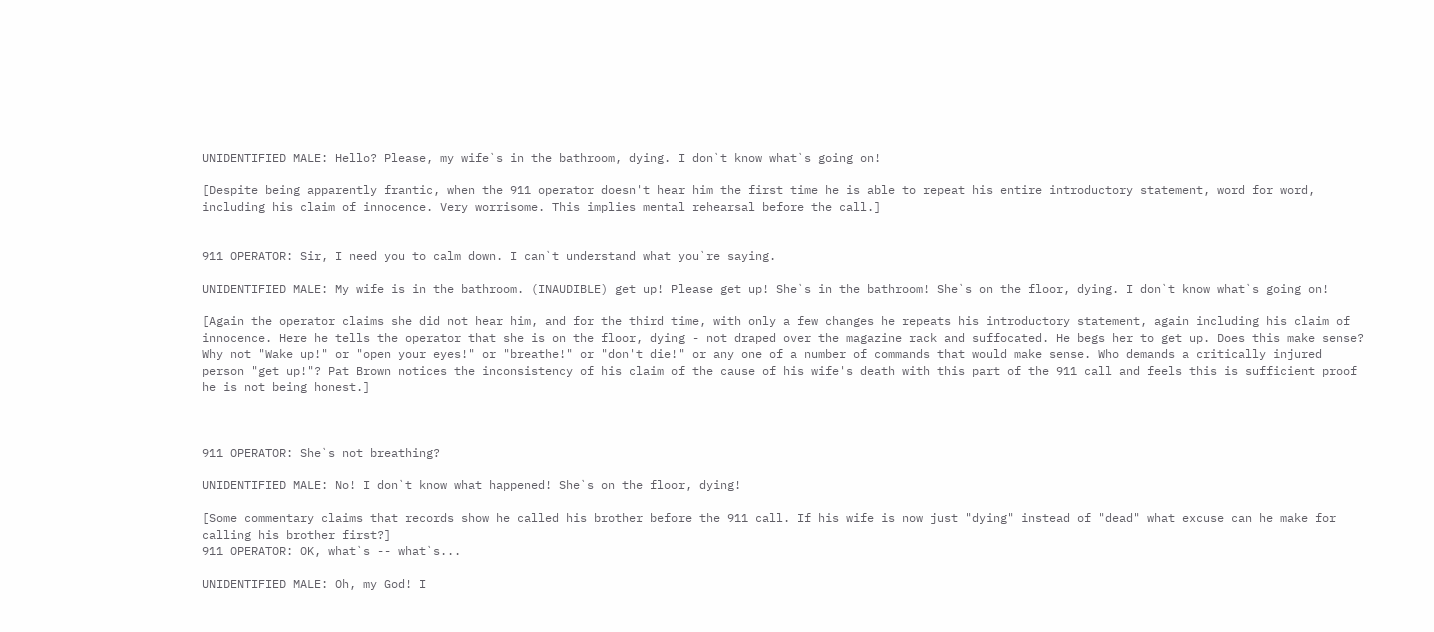UNIDENTIFIED MALE: Hello? Please, my wife`s in the bathroom, dying. I don`t know what`s going on!

[Despite being apparently frantic, when the 911 operator doesn't hear him the first time he is able to repeat his entire introductory statement, word for word, including his claim of innocence. Very worrisome. This implies mental rehearsal before the call.]


911 OPERATOR: Sir, I need you to calm down. I can`t understand what you`re saying.

UNIDENTIFIED MALE: My wife is in the bathroom. (INAUDIBLE) get up! Please get up! She`s in the bathroom! She`s on the floor, dying. I don`t know what`s going on!

[Again the operator claims she did not hear him, and for the third time, with only a few changes he repeats his introductory statement, again including his claim of innocence. Here he tells the operator that she is on the floor, dying - not draped over the magazine rack and suffocated. He begs her to get up. Does this make sense? Why not "Wake up!" or "open your eyes!" or "breathe!" or "don't die!" or any one of a number of commands that would make sense. Who demands a critically injured person "get up!"? Pat Brown notices the inconsistency of his claim of the cause of his wife's death with this part of the 911 call and feels this is sufficient proof he is not being honest.]



911 OPERATOR: She`s not breathing?

UNIDENTIFIED MALE: No! I don`t know what happened! She`s on the floor, dying!

[Some commentary claims that records show he called his brother before the 911 call. If his wife is now just "dying" instead of "dead" what excuse can he make for calling his brother first?]
911 OPERATOR: OK, what`s -- what`s...

UNIDENTIFIED MALE: Oh, my God! I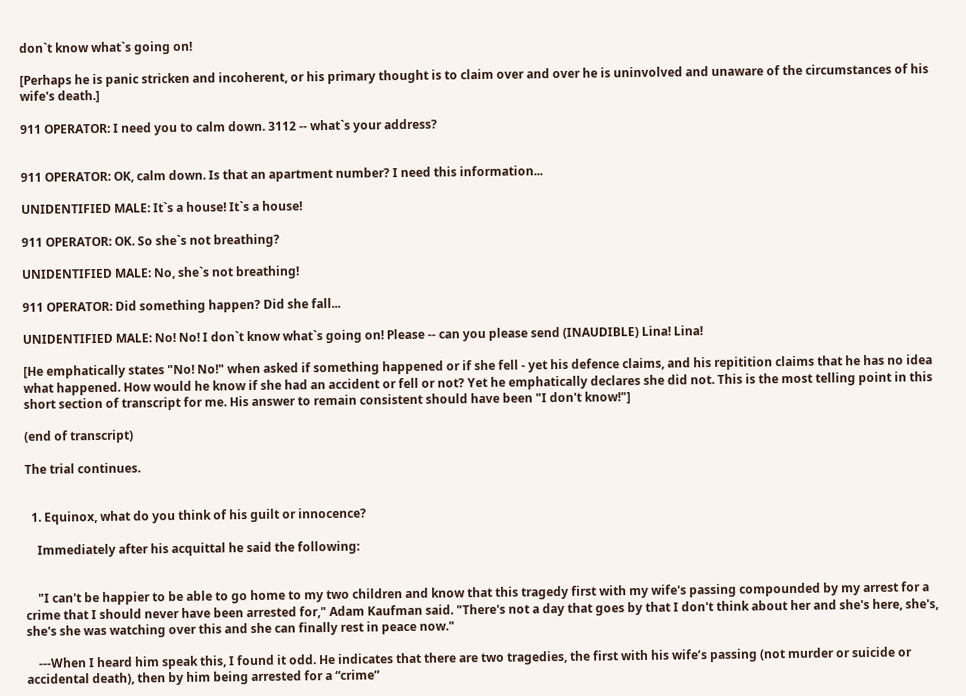don`t know what`s going on!

[Perhaps he is panic stricken and incoherent, or his primary thought is to claim over and over he is uninvolved and unaware of the circumstances of his wife's death.]

911 OPERATOR: I need you to calm down. 3112 -- what`s your address?


911 OPERATOR: OK, calm down. Is that an apartment number? I need this information...

UNIDENTIFIED MALE: It`s a house! It`s a house!

911 OPERATOR: OK. So she`s not breathing?

UNIDENTIFIED MALE: No, she`s not breathing!

911 OPERATOR: Did something happen? Did she fall...

UNIDENTIFIED MALE: No! No! I don`t know what`s going on! Please -- can you please send (INAUDIBLE) Lina! Lina!

[He emphatically states "No! No!" when asked if something happened or if she fell - yet his defence claims, and his repitition claims that he has no idea what happened. How would he know if she had an accident or fell or not? Yet he emphatically declares she did not. This is the most telling point in this short section of transcript for me. His answer to remain consistent should have been "I don't know!"]

(end of transcript)

The trial continues.


  1. Equinox, what do you think of his guilt or innocence?

    Immediately after his acquittal he said the following:


    "I can't be happier to be able to go home to my two children and know that this tragedy first with my wife's passing compounded by my arrest for a crime that I should never have been arrested for," Adam Kaufman said. "There's not a day that goes by that I don't think about her and she's here, she's, she's she was watching over this and she can finally rest in peace now."

    ---When I heard him speak this, I found it odd. He indicates that there are two tragedies, the first with his wife’s passing (not murder or suicide or accidental death), then by him being arrested for a “crime”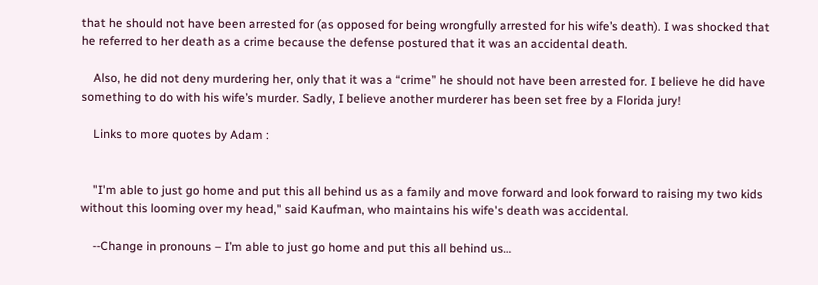that he should not have been arrested for (as opposed for being wrongfully arrested for his wife’s death). I was shocked that he referred to her death as a crime because the defense postured that it was an accidental death.

    Also, he did not deny murdering her, only that it was a “crime” he should not have been arrested for. I believe he did have something to do with his wife’s murder. Sadly, I believe another murderer has been set free by a Florida jury!

    Links to more quotes by Adam :


    "I'm able to just go home and put this all behind us as a family and move forward and look forward to raising my two kids without this looming over my head," said Kaufman, who maintains his wife's death was accidental.

    --Change in pronouns – I’m able to just go home and put this all behind us…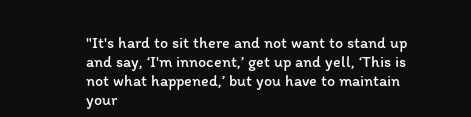"It's hard to sit there and not want to stand up and say, ‘I'm innocent,’ get up and yell, ‘This is not what happened,’ but you have to maintain your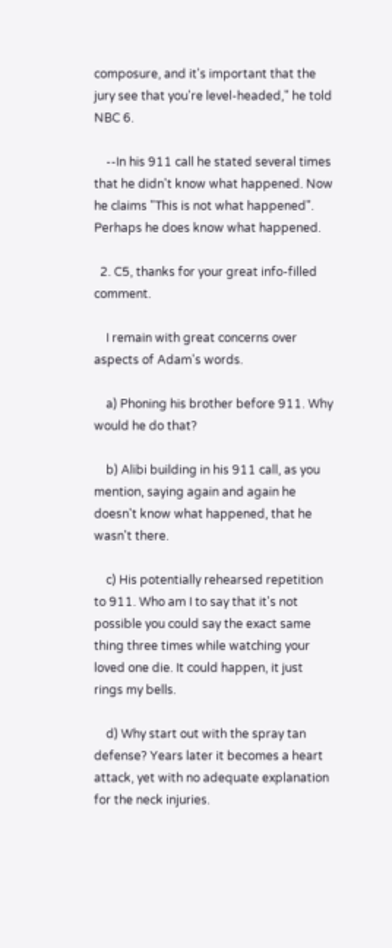composure, and it's important that the jury see that you're level-headed," he told NBC 6.

    --In his 911 call he stated several times that he didn't know what happened. Now he claims "This is not what happened". Perhaps he does know what happened.

  2. C5, thanks for your great info-filled comment.

    I remain with great concerns over aspects of Adam's words.

    a) Phoning his brother before 911. Why would he do that?

    b) Alibi building in his 911 call, as you mention, saying again and again he doesn't know what happened, that he wasn't there.

    c) His potentially rehearsed repetition to 911. Who am I to say that it's not possible you could say the exact same thing three times while watching your loved one die. It could happen, it just rings my bells.

    d) Why start out with the spray tan defense? Years later it becomes a heart attack, yet with no adequate explanation for the neck injuries.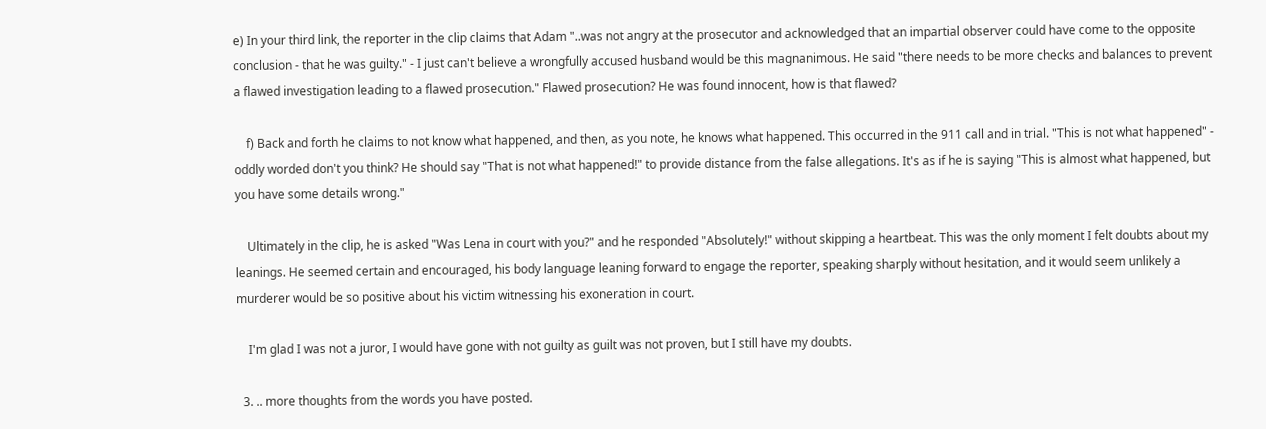e) In your third link, the reporter in the clip claims that Adam "..was not angry at the prosecutor and acknowledged that an impartial observer could have come to the opposite conclusion - that he was guilty." - I just can't believe a wrongfully accused husband would be this magnanimous. He said "there needs to be more checks and balances to prevent a flawed investigation leading to a flawed prosecution." Flawed prosecution? He was found innocent, how is that flawed?

    f) Back and forth he claims to not know what happened, and then, as you note, he knows what happened. This occurred in the 911 call and in trial. "This is not what happened" - oddly worded don't you think? He should say "That is not what happened!" to provide distance from the false allegations. It's as if he is saying "This is almost what happened, but you have some details wrong."

    Ultimately in the clip, he is asked "Was Lena in court with you?" and he responded "Absolutely!" without skipping a heartbeat. This was the only moment I felt doubts about my leanings. He seemed certain and encouraged, his body language leaning forward to engage the reporter, speaking sharply without hesitation, and it would seem unlikely a murderer would be so positive about his victim witnessing his exoneration in court.

    I'm glad I was not a juror, I would have gone with not guilty as guilt was not proven, but I still have my doubts.

  3. .. more thoughts from the words you have posted.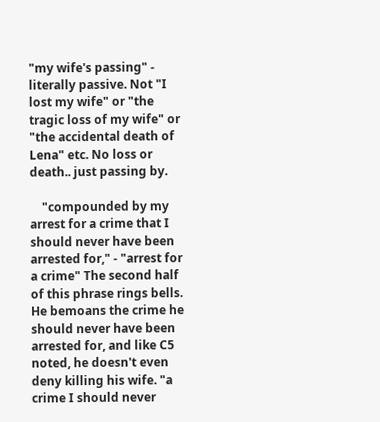"my wife's passing" - literally passive. Not "I lost my wife" or "the tragic loss of my wife" or "the accidental death of Lena" etc. No loss or death.. just passing by.

    "compounded by my arrest for a crime that I should never have been arrested for," - "arrest for a crime" The second half of this phrase rings bells. He bemoans the crime he should never have been arrested for, and like C5 noted, he doesn't even deny killing his wife. "a crime I should never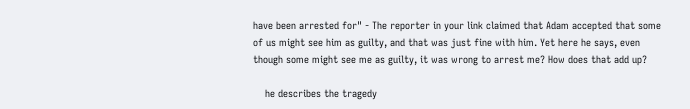have been arrested for" - The reporter in your link claimed that Adam accepted that some of us might see him as guilty, and that was just fine with him. Yet here he says, even though some might see me as guilty, it was wrong to arrest me? How does that add up?

    he describes the tragedy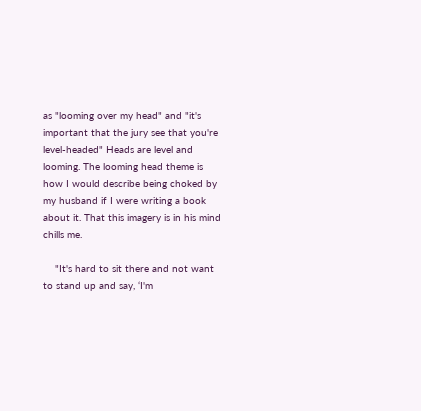as "looming over my head" and "it's important that the jury see that you're level-headed" Heads are level and looming. The looming head theme is how I would describe being choked by my husband if I were writing a book about it. That this imagery is in his mind chills me.

    "It's hard to sit there and not want to stand up and say, ‘I'm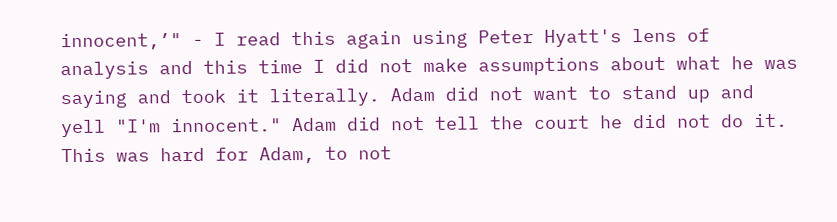innocent,’" - I read this again using Peter Hyatt's lens of analysis and this time I did not make assumptions about what he was saying and took it literally. Adam did not want to stand up and yell "I'm innocent." Adam did not tell the court he did not do it. This was hard for Adam, to not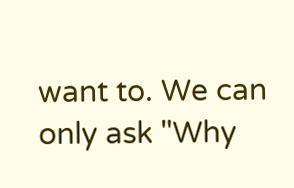want to. We can only ask "Why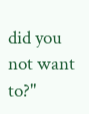did you not want to?"